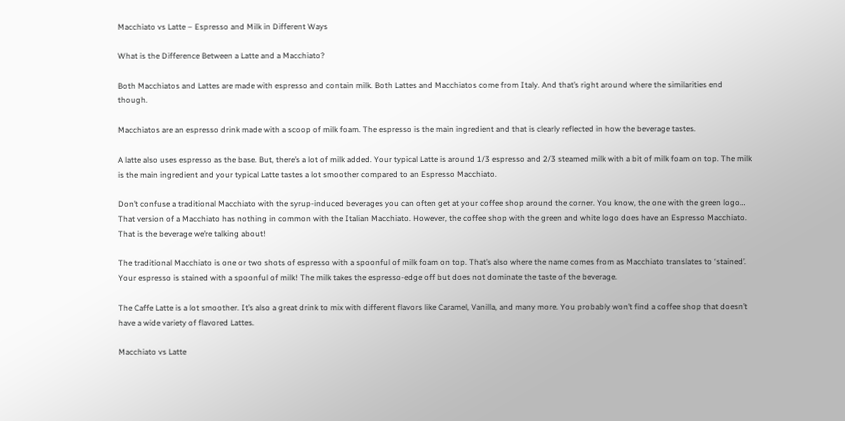Macchiato vs Latte – Espresso and Milk in Different Ways

What is the Difference Between a Latte and a Macchiato?

Both Macchiatos and Lattes are made with espresso and contain milk. Both Lattes and Macchiatos come from Italy. And that’s right around where the similarities end though.

Macchiatos are an espresso drink made with a scoop of milk foam. The espresso is the main ingredient and that is clearly reflected in how the beverage tastes.

A latte also uses espresso as the base. But, there’s a lot of milk added. Your typical Latte is around 1/3 espresso and 2/3 steamed milk with a bit of milk foam on top. The milk is the main ingredient and your typical Latte tastes a lot smoother compared to an Espresso Macchiato.

Don’t confuse a traditional Macchiato with the syrup-induced beverages you can often get at your coffee shop around the corner. You know, the one with the green logo… That version of a Macchiato has nothing in common with the Italian Macchiato. However, the coffee shop with the green and white logo does have an Espresso Macchiato. That is the beverage we’re talking about!

The traditional Macchiato is one or two shots of espresso with a spoonful of milk foam on top. That’s also where the name comes from as Macchiato translates to ‘stained’. Your espresso is stained with a spoonful of milk! The milk takes the espresso-edge off but does not dominate the taste of the beverage.

The Caffe Latte is a lot smoother. It’s also a great drink to mix with different flavors like Caramel, Vanilla, and many more. You probably won’t find a coffee shop that doesn’t have a wide variety of flavored Lattes.

Macchiato vs Latte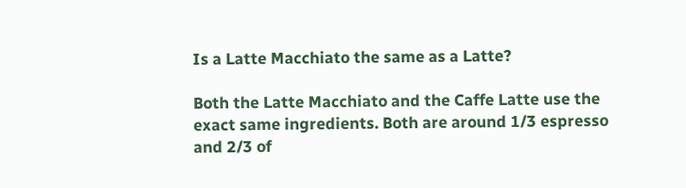Is a Latte Macchiato the same as a Latte?

Both the Latte Macchiato and the Caffe Latte use the exact same ingredients. Both are around 1/3 espresso and 2/3 of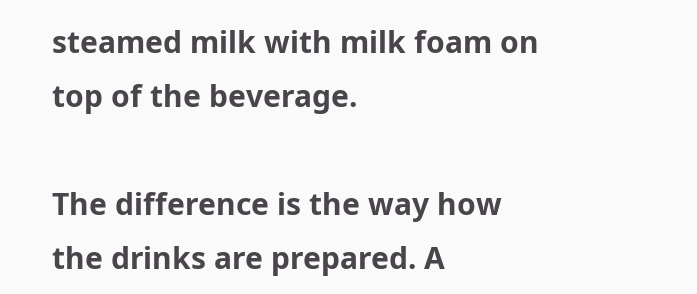steamed milk with milk foam on top of the beverage.

The difference is the way how the drinks are prepared. A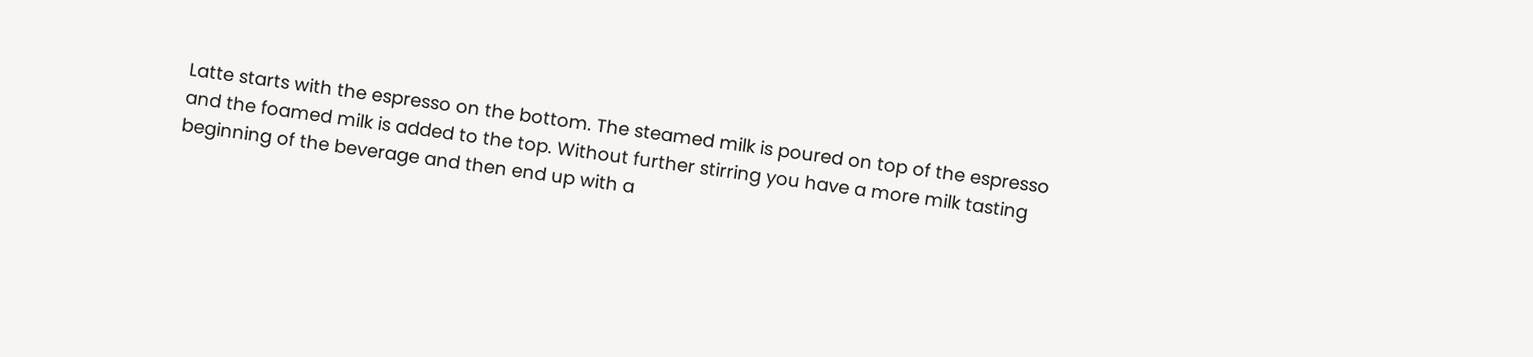Latte starts with the espresso on the bottom. The steamed milk is poured on top of the espresso and the foamed milk is added to the top. Without further stirring you have a more milk tasting beginning of the beverage and then end up with a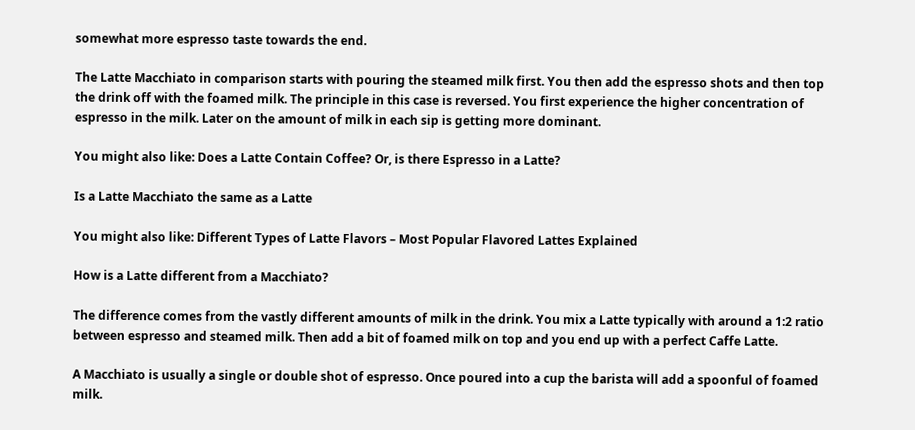somewhat more espresso taste towards the end.

The Latte Macchiato in comparison starts with pouring the steamed milk first. You then add the espresso shots and then top the drink off with the foamed milk. The principle in this case is reversed. You first experience the higher concentration of espresso in the milk. Later on the amount of milk in each sip is getting more dominant.

You might also like: Does a Latte Contain Coffee? Or, is there Espresso in a Latte?

Is a Latte Macchiato the same as a Latte

You might also like: Different Types of Latte Flavors – Most Popular Flavored Lattes Explained

How is a Latte different from a Macchiato?

The difference comes from the vastly different amounts of milk in the drink. You mix a Latte typically with around a 1:2 ratio between espresso and steamed milk. Then add a bit of foamed milk on top and you end up with a perfect Caffe Latte.

A Macchiato is usually a single or double shot of espresso. Once poured into a cup the barista will add a spoonful of foamed milk.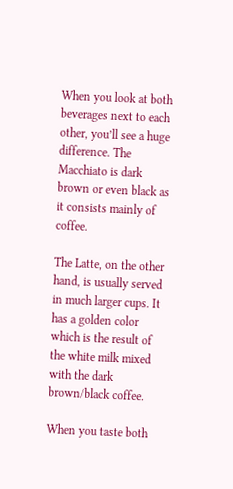When you look at both beverages next to each other, you’ll see a huge difference. The Macchiato is dark brown or even black as it consists mainly of coffee.

The Latte, on the other hand, is usually served in much larger cups. It has a golden color which is the result of the white milk mixed with the dark brown/black coffee.

When you taste both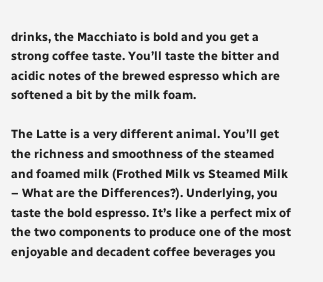drinks, the Macchiato is bold and you get a strong coffee taste. You’ll taste the bitter and acidic notes of the brewed espresso which are softened a bit by the milk foam.

The Latte is a very different animal. You’ll get the richness and smoothness of the steamed and foamed milk (Frothed Milk vs Steamed Milk – What are the Differences?). Underlying, you taste the bold espresso. It’s like a perfect mix of the two components to produce one of the most enjoyable and decadent coffee beverages you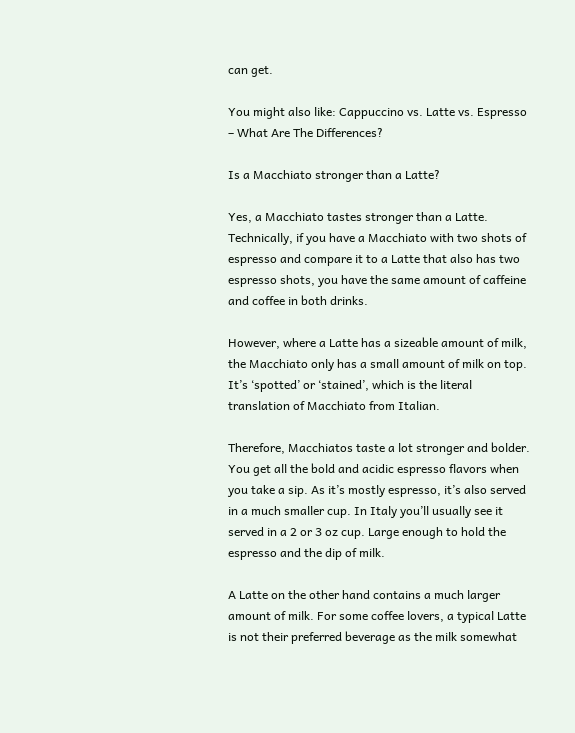can get.

You might also like: Cappuccino vs. Latte vs. Espresso – What Are The Differences?

Is a Macchiato stronger than a Latte?

Yes, a Macchiato tastes stronger than a Latte. Technically, if you have a Macchiato with two shots of espresso and compare it to a Latte that also has two espresso shots, you have the same amount of caffeine and coffee in both drinks.

However, where a Latte has a sizeable amount of milk, the Macchiato only has a small amount of milk on top. It’s ‘spotted’ or ‘stained’, which is the literal translation of Macchiato from Italian.

Therefore, Macchiatos taste a lot stronger and bolder. You get all the bold and acidic espresso flavors when you take a sip. As it’s mostly espresso, it’s also served in a much smaller cup. In Italy you’ll usually see it served in a 2 or 3 oz cup. Large enough to hold the espresso and the dip of milk.

A Latte on the other hand contains a much larger amount of milk. For some coffee lovers, a typical Latte is not their preferred beverage as the milk somewhat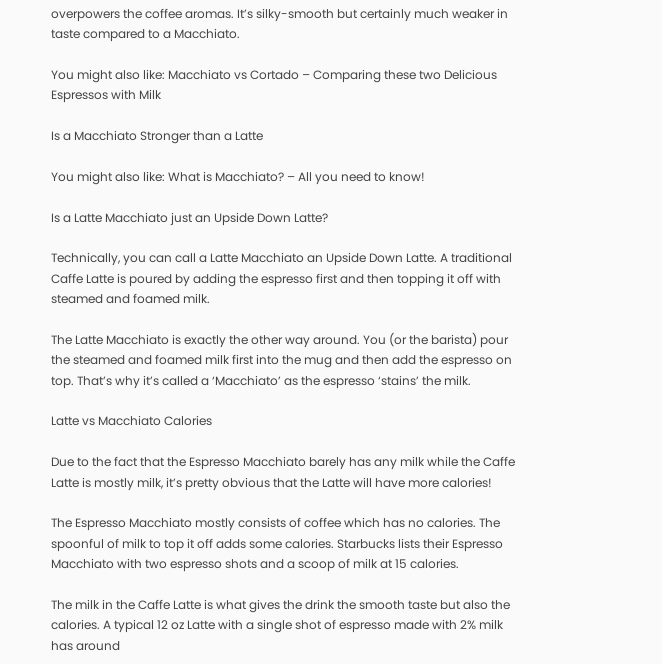overpowers the coffee aromas. It’s silky-smooth but certainly much weaker in taste compared to a Macchiato.

You might also like: Macchiato vs Cortado – Comparing these two Delicious Espressos with Milk

Is a Macchiato Stronger than a Latte

You might also like: What is Macchiato? – All you need to know!

Is a Latte Macchiato just an Upside Down Latte?

Technically, you can call a Latte Macchiato an Upside Down Latte. A traditional Caffe Latte is poured by adding the espresso first and then topping it off with steamed and foamed milk.

The Latte Macchiato is exactly the other way around. You (or the barista) pour the steamed and foamed milk first into the mug and then add the espresso on top. That’s why it’s called a ‘Macchiato’ as the espresso ‘stains’ the milk.

Latte vs Macchiato Calories

Due to the fact that the Espresso Macchiato barely has any milk while the Caffe Latte is mostly milk, it’s pretty obvious that the Latte will have more calories!

The Espresso Macchiato mostly consists of coffee which has no calories. The spoonful of milk to top it off adds some calories. Starbucks lists their Espresso Macchiato with two espresso shots and a scoop of milk at 15 calories.

The milk in the Caffe Latte is what gives the drink the smooth taste but also the calories. A typical 12 oz Latte with a single shot of espresso made with 2% milk has around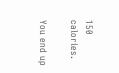150 calories.

You end up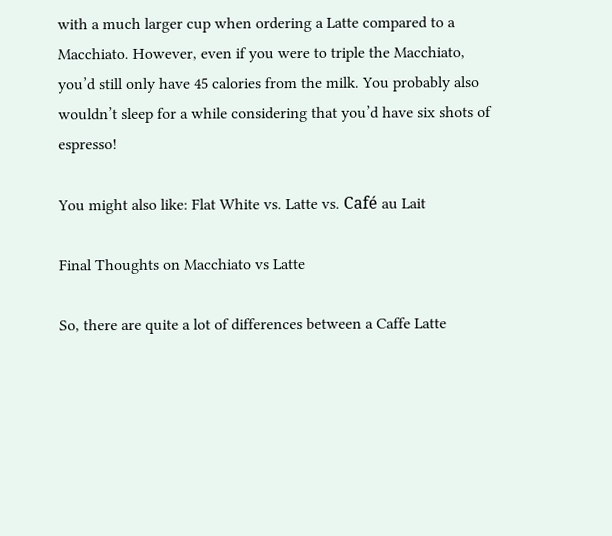with a much larger cup when ordering a Latte compared to a Macchiato. However, even if you were to triple the Macchiato, you’d still only have 45 calories from the milk. You probably also wouldn’t sleep for a while considering that you’d have six shots of espresso!

You might also like: Flat White vs. Latte vs. Café au Lait

Final Thoughts on Macchiato vs Latte

So, there are quite a lot of differences between a Caffe Latte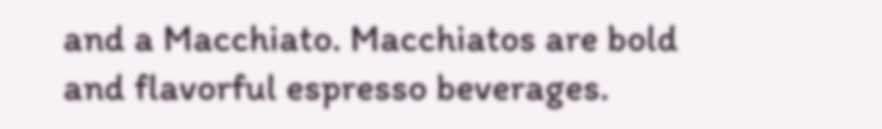and a Macchiato. Macchiatos are bold and flavorful espresso beverages.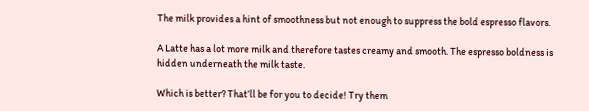The milk provides a hint of smoothness but not enough to suppress the bold espresso flavors.

A Latte has a lot more milk and therefore tastes creamy and smooth. The espresso boldness is hidden underneath the milk taste.

Which is better? That’ll be for you to decide! Try them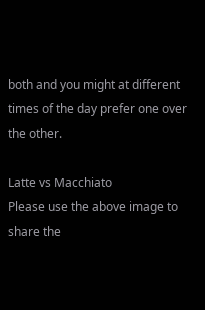both and you might at different times of the day prefer one over the other.

Latte vs Macchiato
Please use the above image to share the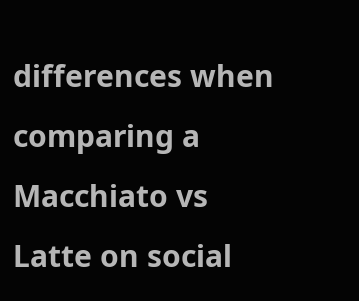differences when comparing a Macchiato vs Latte on social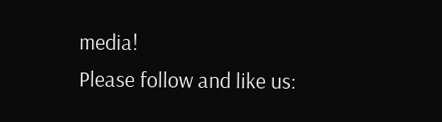media!
Please follow and like us: